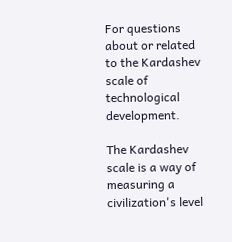For questions about or related to the Kardashev scale of technological development.

The Kardashev scale is a way of measuring a civilization's level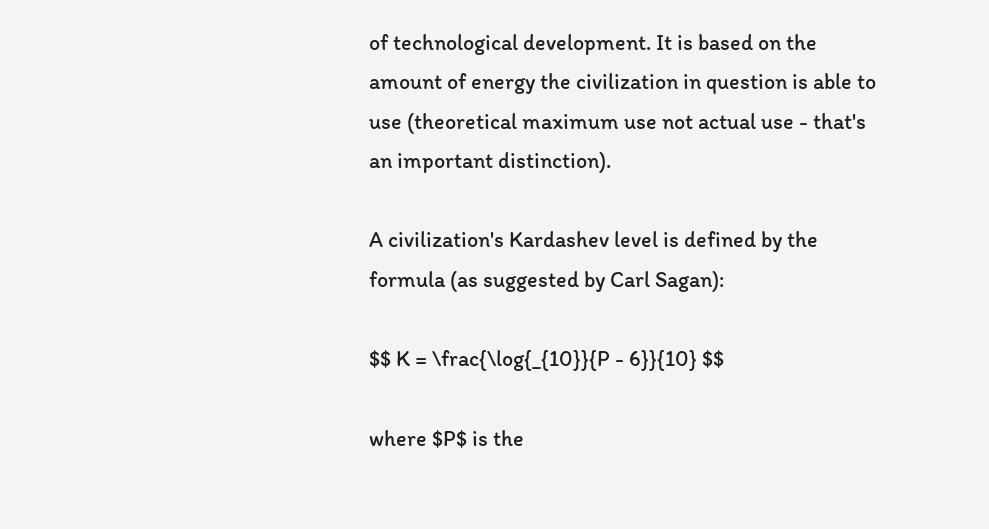of technological development. It is based on the amount of energy the civilization in question is able to use (theoretical maximum use not actual use - that's an important distinction).

A civilization's Kardashev level is defined by the formula (as suggested by Carl Sagan):

$$ K = \frac{\log{_{10}}{P - 6}}{10} $$

where $P$ is the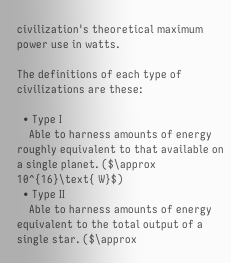civilization's theoretical maximum power use in watts.

The definitions of each type of civilizations are these:

  • Type I
    Able to harness amounts of energy roughly equivalent to that available on a single planet. ($\approx 10^{16}\text{ W}$)
  • Type II
    Able to harness amounts of energy equivalent to the total output of a single star. ($\approx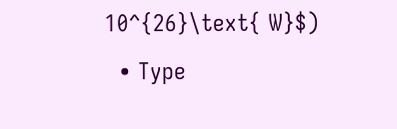10^{26}\text{ W}$)
  • Type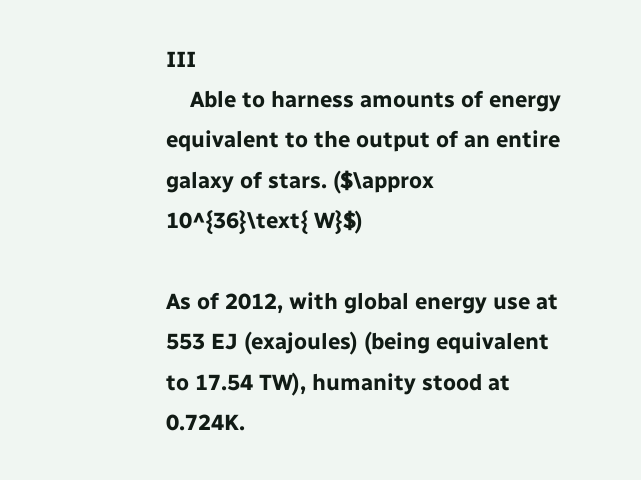III
    Able to harness amounts of energy equivalent to the output of an entire galaxy of stars. ($\approx 10^{36}\text{ W}$)

As of 2012, with global energy use at 553 EJ (exajoules) (being equivalent to 17.54 TW), humanity stood at 0.724K.